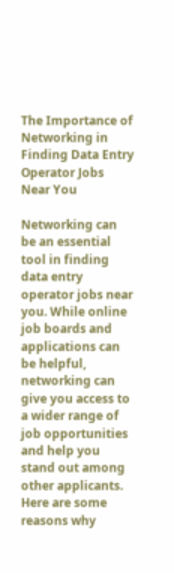The Importance of Networking in Finding Data Entry Operator Jobs Near You

Networking can be an essential tool in finding data entry operator jobs near you. While online job boards and applications can be helpful, networking can give you access to a wider range of job opportunities and help you stand out among other applicants. Here are some reasons why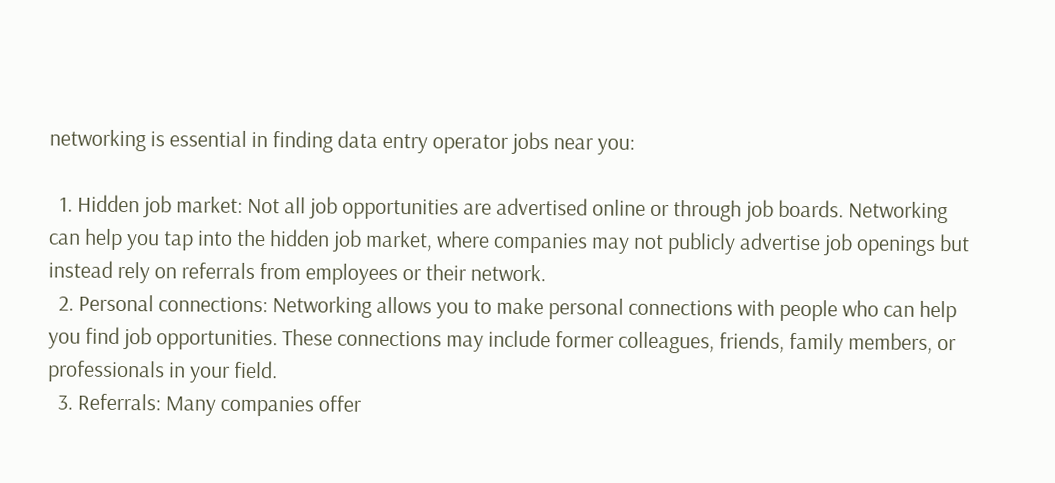networking is essential in finding data entry operator jobs near you:

  1. Hidden job market: Not all job opportunities are advertised online or through job boards. Networking can help you tap into the hidden job market, where companies may not publicly advertise job openings but instead rely on referrals from employees or their network.
  2. Personal connections: Networking allows you to make personal connections with people who can help you find job opportunities. These connections may include former colleagues, friends, family members, or professionals in your field.
  3. Referrals: Many companies offer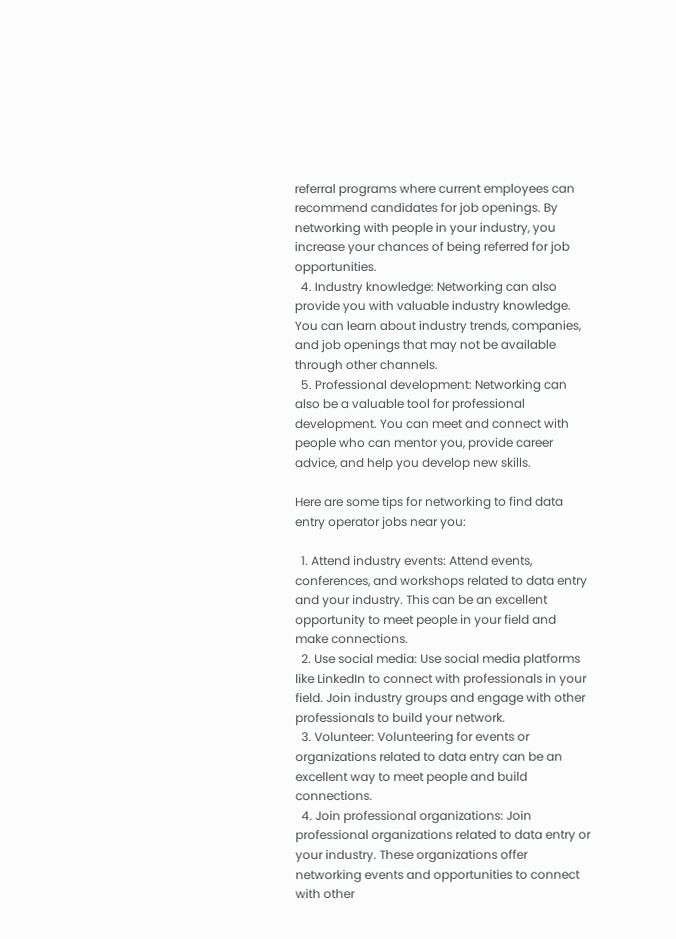referral programs where current employees can recommend candidates for job openings. By networking with people in your industry, you increase your chances of being referred for job opportunities.
  4. Industry knowledge: Networking can also provide you with valuable industry knowledge. You can learn about industry trends, companies, and job openings that may not be available through other channels.
  5. Professional development: Networking can also be a valuable tool for professional development. You can meet and connect with people who can mentor you, provide career advice, and help you develop new skills.

Here are some tips for networking to find data entry operator jobs near you:

  1. Attend industry events: Attend events, conferences, and workshops related to data entry and your industry. This can be an excellent opportunity to meet people in your field and make connections.
  2. Use social media: Use social media platforms like LinkedIn to connect with professionals in your field. Join industry groups and engage with other professionals to build your network.
  3. Volunteer: Volunteering for events or organizations related to data entry can be an excellent way to meet people and build connections.
  4. Join professional organizations: Join professional organizations related to data entry or your industry. These organizations offer networking events and opportunities to connect with other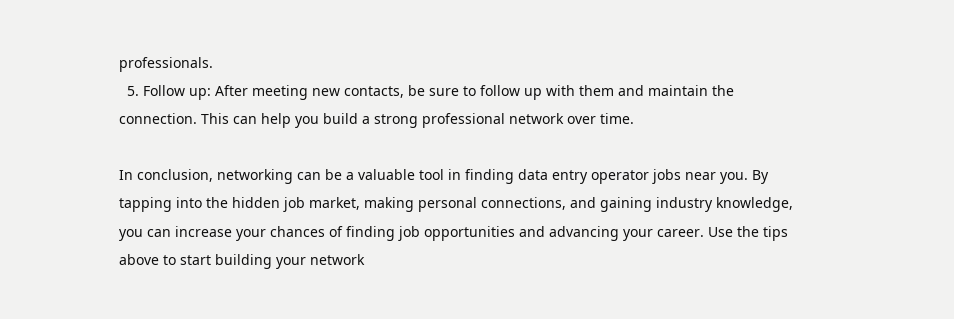professionals.
  5. Follow up: After meeting new contacts, be sure to follow up with them and maintain the connection. This can help you build a strong professional network over time.

In conclusion, networking can be a valuable tool in finding data entry operator jobs near you. By tapping into the hidden job market, making personal connections, and gaining industry knowledge, you can increase your chances of finding job opportunities and advancing your career. Use the tips above to start building your network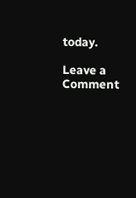today.

Leave a Comment